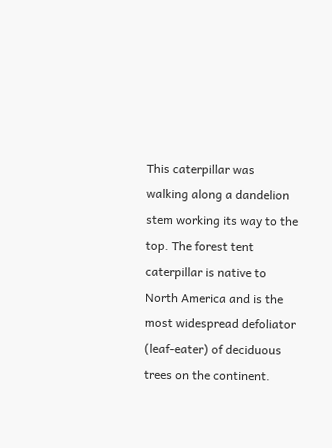This caterpillar was walking along a dandelion stem working its way to the top. The forest tent caterpillar is native to North America and is the most widespread defoliator (leaf-eater) of deciduous trees on the continent.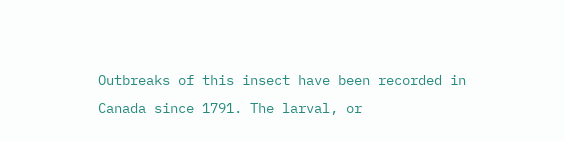Outbreaks of this insect have been recorded in Canada since 1791. The larval, or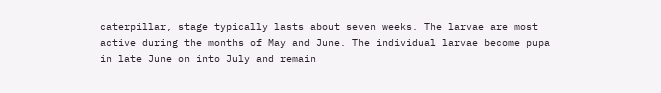caterpillar, stage typically lasts about seven weeks. The larvae are most active during the months of May and June. The individual larvae become pupa in late June on into July and remain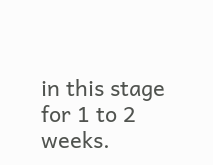in this stage for 1 to 2 weeks.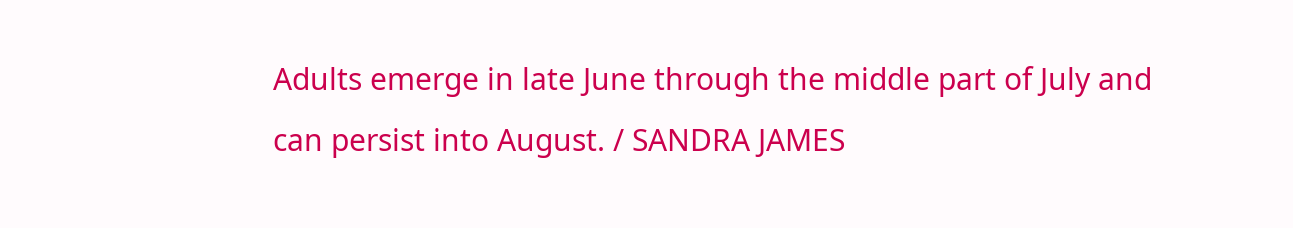Adults emerge in late June through the middle part of July and can persist into August. / SANDRA JAMES